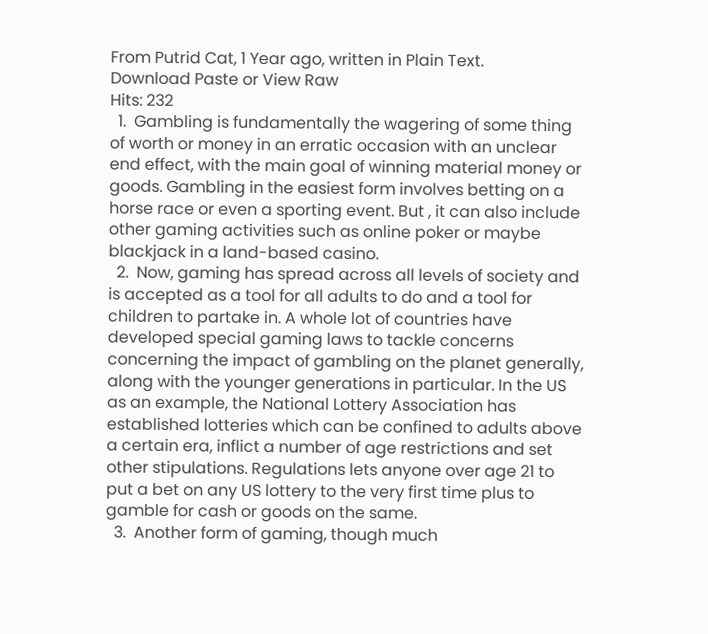From Putrid Cat, 1 Year ago, written in Plain Text.
Download Paste or View Raw
Hits: 232
  1.  Gambling is fundamentally the wagering of some thing of worth or money in an erratic occasion with an unclear end effect, with the main goal of winning material money or goods. Gambling in the easiest form involves betting on a horse race or even a sporting event. But , it can also include other gaming activities such as online poker or maybe blackjack in a land-based casino.
  2.  Now, gaming has spread across all levels of society and is accepted as a tool for all adults to do and a tool for children to partake in. A whole lot of countries have developed special gaming laws to tackle concerns concerning the impact of gambling on the planet generally, along with the younger generations in particular. In the US as an example, the National Lottery Association has established lotteries which can be confined to adults above a certain era, inflict a number of age restrictions and set other stipulations. Regulations lets anyone over age 21 to put a bet on any US lottery to the very first time plus to gamble for cash or goods on the same.
  3.  Another form of gaming, though much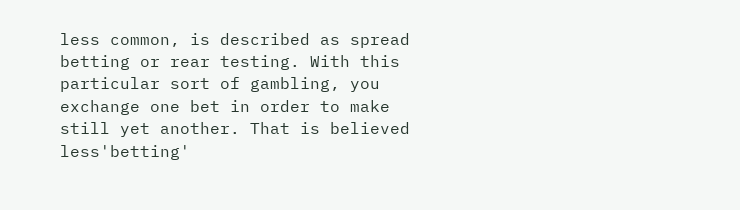less common, is described as spread betting or rear testing. With this particular sort of gambling, you exchange one bet in order to make still yet another. That is believed less'betting'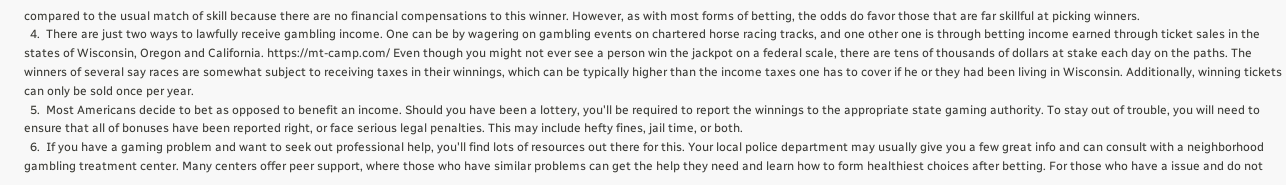compared to the usual match of skill because there are no financial compensations to this winner. However, as with most forms of betting, the odds do favor those that are far skillful at picking winners.
  4.  There are just two ways to lawfully receive gambling income. One can be by wagering on gambling events on chartered horse racing tracks, and one other one is through betting income earned through ticket sales in the states of Wisconsin, Oregon and California. https://mt-camp.com/ Even though you might not ever see a person win the jackpot on a federal scale, there are tens of thousands of dollars at stake each day on the paths. The winners of several say races are somewhat subject to receiving taxes in their winnings, which can be typically higher than the income taxes one has to cover if he or they had been living in Wisconsin. Additionally, winning tickets can only be sold once per year.
  5.  Most Americans decide to bet as opposed to benefit an income. Should you have been a lottery, you'll be required to report the winnings to the appropriate state gaming authority. To stay out of trouble, you will need to ensure that all of bonuses have been reported right, or face serious legal penalties. This may include hefty fines, jail time, or both.
  6.  If you have a gaming problem and want to seek out professional help, you'll find lots of resources out there for this. Your local police department may usually give you a few great info and can consult with a neighborhood gambling treatment center. Many centers offer peer support, where those who have similar problems can get the help they need and learn how to form healthiest choices after betting. For those who have a issue and do not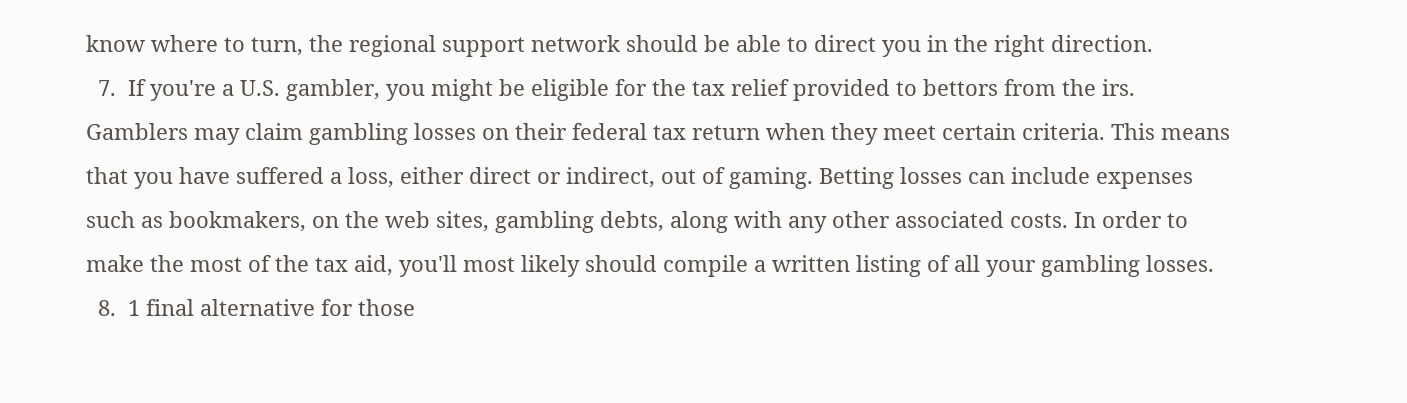know where to turn, the regional support network should be able to direct you in the right direction.
  7.  If you're a U.S. gambler, you might be eligible for the tax relief provided to bettors from the irs. Gamblers may claim gambling losses on their federal tax return when they meet certain criteria. This means that you have suffered a loss, either direct or indirect, out of gaming. Betting losses can include expenses such as bookmakers, on the web sites, gambling debts, along with any other associated costs. In order to make the most of the tax aid, you'll most likely should compile a written listing of all your gambling losses.
  8.  1 final alternative for those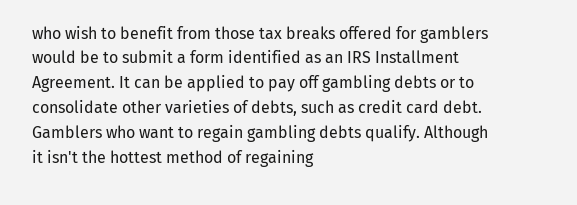who wish to benefit from those tax breaks offered for gamblers would be to submit a form identified as an IRS Installment Agreement. It can be applied to pay off gambling debts or to consolidate other varieties of debts, such as credit card debt. Gamblers who want to regain gambling debts qualify. Although it isn't the hottest method of regaining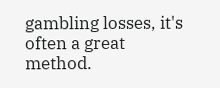gambling losses, it's often a great method.